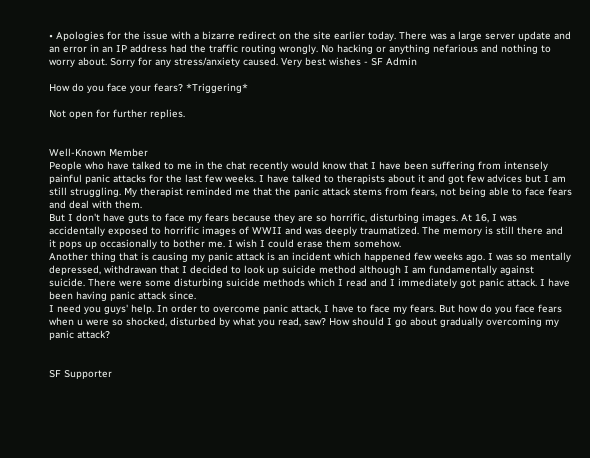• Apologies for the issue with a bizarre redirect on the site earlier today. There was a large server update and an error in an IP address had the traffic routing wrongly. No hacking or anything nefarious and nothing to worry about. Sorry for any stress/anxiety caused. Very best wishes - SF Admin

How do you face your fears? *Triggering*

Not open for further replies.


Well-Known Member
People who have talked to me in the chat recently would know that I have been suffering from intensely painful panic attacks for the last few weeks. I have talked to therapists about it and got few advices but I am still struggling. My therapist reminded me that the panic attack stems from fears, not being able to face fears and deal with them.
But I don't have guts to face my fears because they are so horrific, disturbing images. At 16, I was accidentally exposed to horrific images of WWII and was deeply traumatized. The memory is still there and it pops up occasionally to bother me. I wish I could erase them somehow.
Another thing that is causing my panic attack is an incident which happened few weeks ago. I was so mentally depressed, withdrawan that I decided to look up suicide method although I am fundamentally against suicide. There were some disturbing suicide methods which I read and I immediately got panic attack. I have been having panic attack since.
I need you guys' help. In order to overcome panic attack, I have to face my fears. But how do you face fears when u were so shocked, disturbed by what you read, saw? How should I go about gradually overcoming my panic attack?


SF Supporter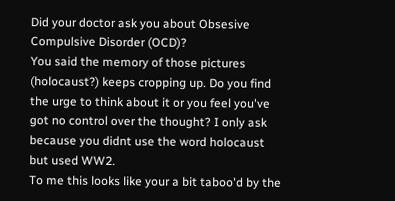Did your doctor ask you about Obsesive Compulsive Disorder (OCD)?
You said the memory of those pictures (holocaust?) keeps cropping up. Do you find the urge to think about it or you feel you've got no control over the thought? I only ask because you didnt use the word holocaust but used WW2.
To me this looks like your a bit taboo'd by the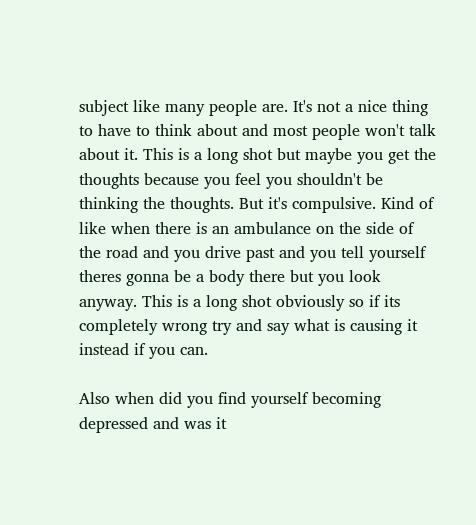subject like many people are. It's not a nice thing to have to think about and most people won't talk about it. This is a long shot but maybe you get the thoughts because you feel you shouldn't be thinking the thoughts. But it's compulsive. Kind of like when there is an ambulance on the side of the road and you drive past and you tell yourself theres gonna be a body there but you look anyway. This is a long shot obviously so if its completely wrong try and say what is causing it instead if you can.

Also when did you find yourself becoming depressed and was it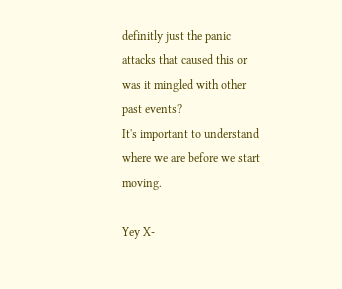definitly just the panic attacks that caused this or was it mingled with other past events?
It's important to understand where we are before we start moving.

Yey X-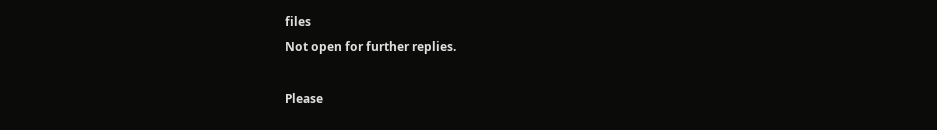files
Not open for further replies.

Please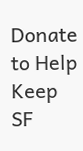Donate to Help Keep SF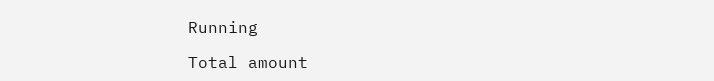Running

Total amount